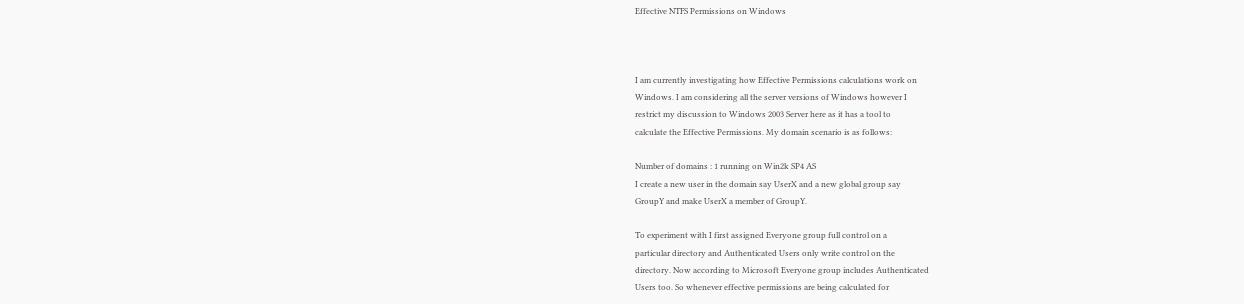Effective NTFS Permissions on Windows



I am currently investigating how Effective Permissions calculations work on
Windows. I am considering all the server versions of Windows however I
restrict my discussion to Windows 2003 Server here as it has a tool to
calculate the Effective Permissions. My domain scenario is as follows:

Number of domains : 1 running on Win2k SP4 AS
I create a new user in the domain say UserX and a new global group say
GroupY and make UserX a member of GroupY.

To experiment with I first assigned Everyone group full control on a
particular directory and Authenticated Users only write control on the
directory. Now according to Microsoft Everyone group includes Authenticated
Users too. So whenever effective permissions are being calculated for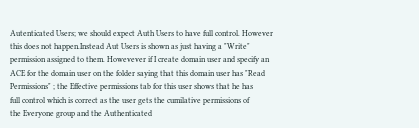Autenticated Users; we should expect Auth Users to have full control. However
this does not happen.Instead Aut Users is shown as just having a "Write"
permission assigned to them. Howevever if I create domain user and specify an
ACE for the domain user on the folder saying that this domain user has "Read
Permissions" ; the Effective permissions tab for this user shows that he has
full control which is correct as the user gets the cumilative permissions of
the Everyone group and the Authenticated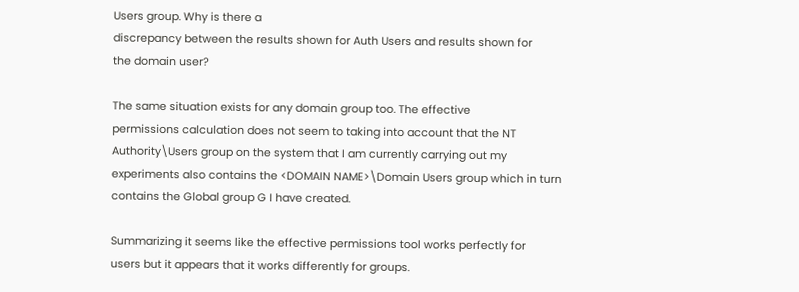Users group. Why is there a
discrepancy between the results shown for Auth Users and results shown for
the domain user?

The same situation exists for any domain group too. The effective
permissions calculation does not seem to taking into account that the NT
Authority\Users group on the system that I am currently carrying out my
experiments also contains the <DOMAIN NAME>\Domain Users group which in turn
contains the Global group G I have created.

Summarizing it seems like the effective permissions tool works perfectly for
users but it appears that it works differently for groups.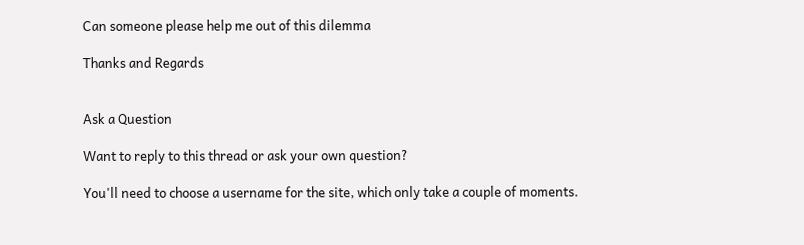Can someone please help me out of this dilemma

Thanks and Regards


Ask a Question

Want to reply to this thread or ask your own question?

You'll need to choose a username for the site, which only take a couple of moments.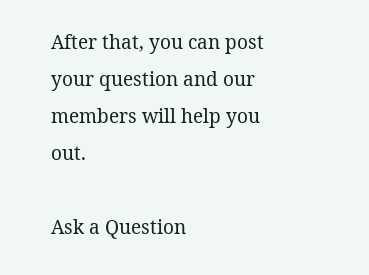After that, you can post your question and our members will help you out.

Ask a Question